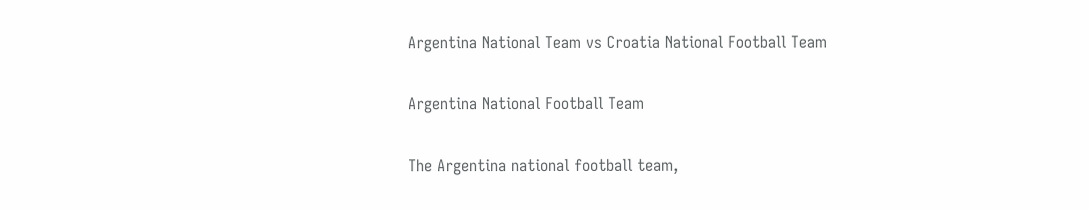Argentina National Team vs Croatia National Football Team

Argentina National Football Team

The Argentina national football team,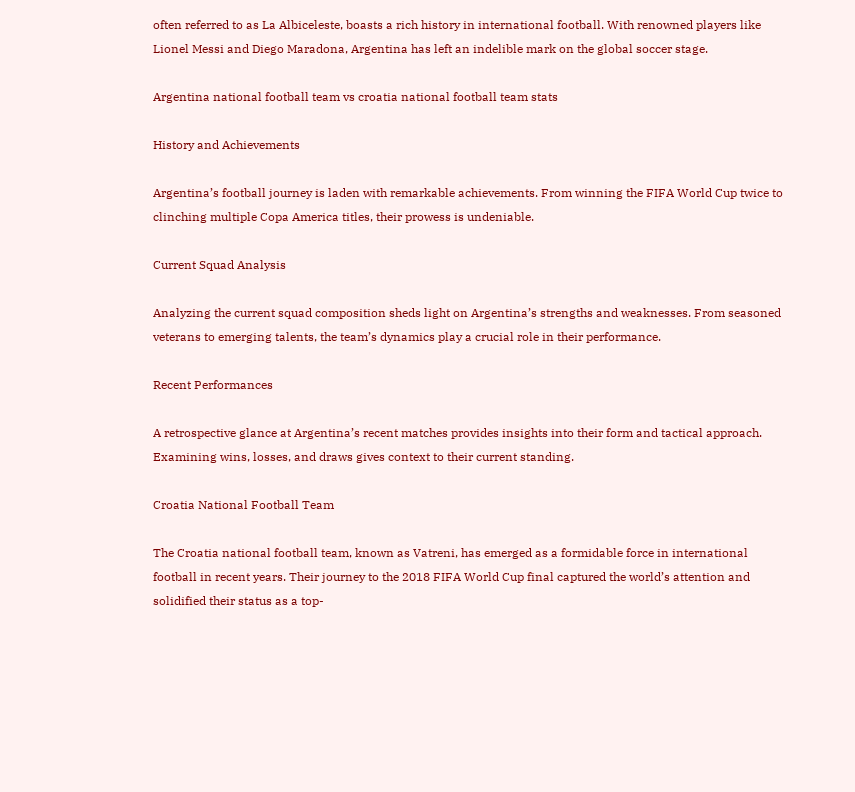often referred to as La Albiceleste, boasts a rich history in international football. With renowned players like Lionel Messi and Diego Maradona, Argentina has left an indelible mark on the global soccer stage.

Argentina national football team vs croatia national football team stats

History and Achievements

Argentina’s football journey is laden with remarkable achievements. From winning the FIFA World Cup twice to clinching multiple Copa America titles, their prowess is undeniable.

Current Squad Analysis

Analyzing the current squad composition sheds light on Argentina’s strengths and weaknesses. From seasoned veterans to emerging talents, the team’s dynamics play a crucial role in their performance.

Recent Performances

A retrospective glance at Argentina’s recent matches provides insights into their form and tactical approach. Examining wins, losses, and draws gives context to their current standing.

Croatia National Football Team

The Croatia national football team, known as Vatreni, has emerged as a formidable force in international football in recent years. Their journey to the 2018 FIFA World Cup final captured the world’s attention and solidified their status as a top-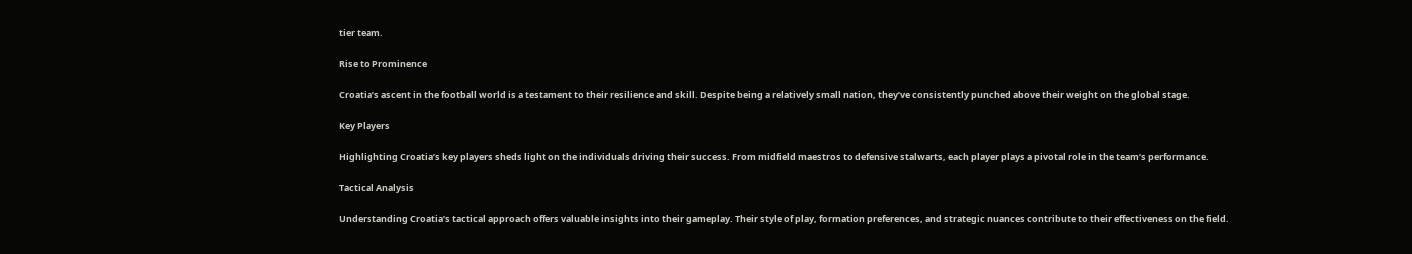tier team.

Rise to Prominence

Croatia’s ascent in the football world is a testament to their resilience and skill. Despite being a relatively small nation, they’ve consistently punched above their weight on the global stage.

Key Players

Highlighting Croatia’s key players sheds light on the individuals driving their success. From midfield maestros to defensive stalwarts, each player plays a pivotal role in the team’s performance.

Tactical Analysis

Understanding Croatia’s tactical approach offers valuable insights into their gameplay. Their style of play, formation preferences, and strategic nuances contribute to their effectiveness on the field.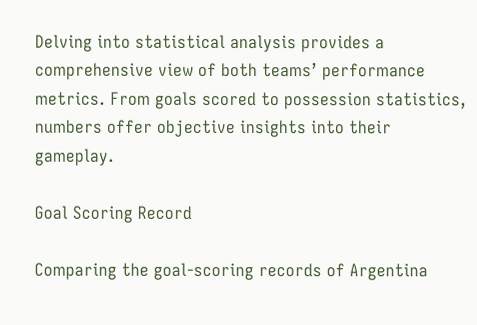Delving into statistical analysis provides a comprehensive view of both teams’ performance metrics. From goals scored to possession statistics, numbers offer objective insights into their gameplay.

Goal Scoring Record

Comparing the goal-scoring records of Argentina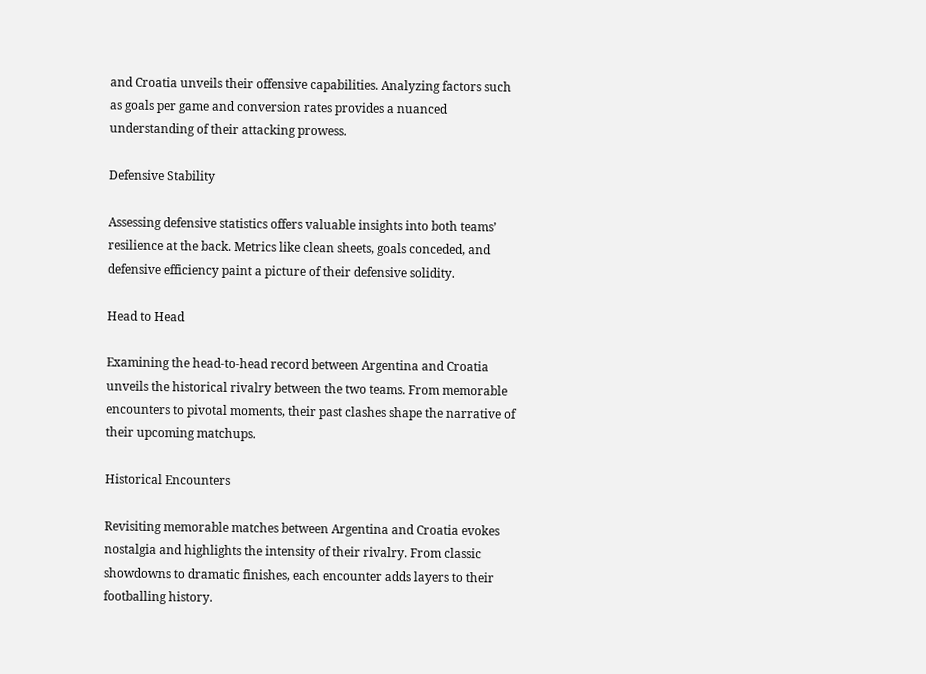and Croatia unveils their offensive capabilities. Analyzing factors such as goals per game and conversion rates provides a nuanced understanding of their attacking prowess.

Defensive Stability

Assessing defensive statistics offers valuable insights into both teams’ resilience at the back. Metrics like clean sheets, goals conceded, and defensive efficiency paint a picture of their defensive solidity.

Head to Head

Examining the head-to-head record between Argentina and Croatia unveils the historical rivalry between the two teams. From memorable encounters to pivotal moments, their past clashes shape the narrative of their upcoming matchups.

Historical Encounters

Revisiting memorable matches between Argentina and Croatia evokes nostalgia and highlights the intensity of their rivalry. From classic showdowns to dramatic finishes, each encounter adds layers to their footballing history.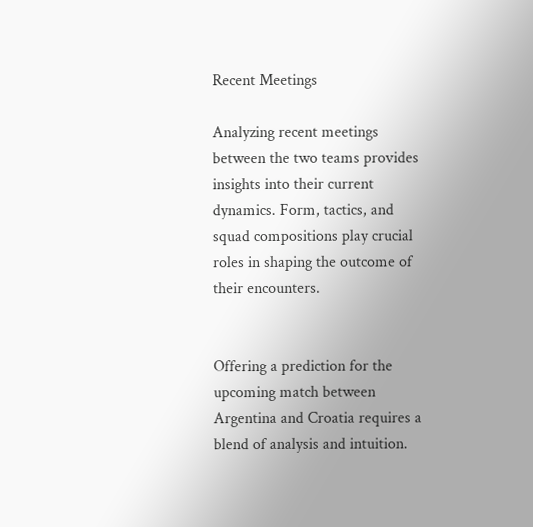Recent Meetings

Analyzing recent meetings between the two teams provides insights into their current dynamics. Form, tactics, and squad compositions play crucial roles in shaping the outcome of their encounters.


Offering a prediction for the upcoming match between Argentina and Croatia requires a blend of analysis and intuition.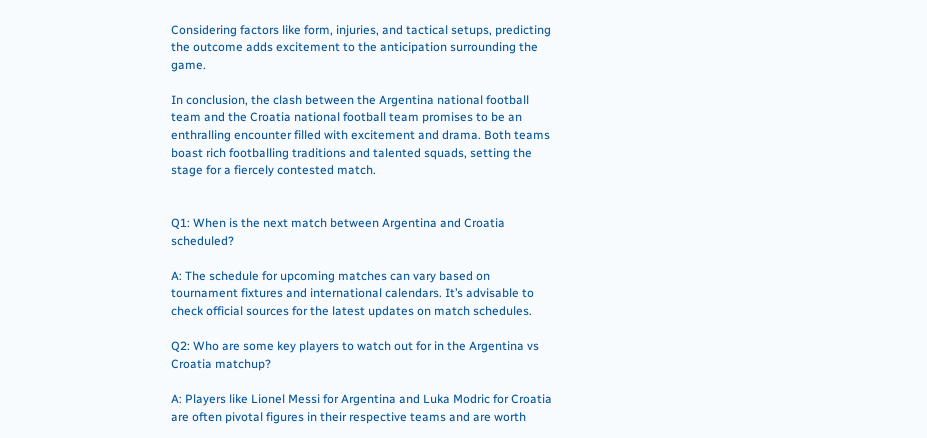Considering factors like form, injuries, and tactical setups, predicting the outcome adds excitement to the anticipation surrounding the game.

In conclusion, the clash between the Argentina national football team and the Croatia national football team promises to be an enthralling encounter filled with excitement and drama. Both teams boast rich footballing traditions and talented squads, setting the stage for a fiercely contested match.


Q1: When is the next match between Argentina and Croatia scheduled?

A: The schedule for upcoming matches can vary based on tournament fixtures and international calendars. It’s advisable to check official sources for the latest updates on match schedules.

Q2: Who are some key players to watch out for in the Argentina vs Croatia matchup?

A: Players like Lionel Messi for Argentina and Luka Modric for Croatia are often pivotal figures in their respective teams and are worth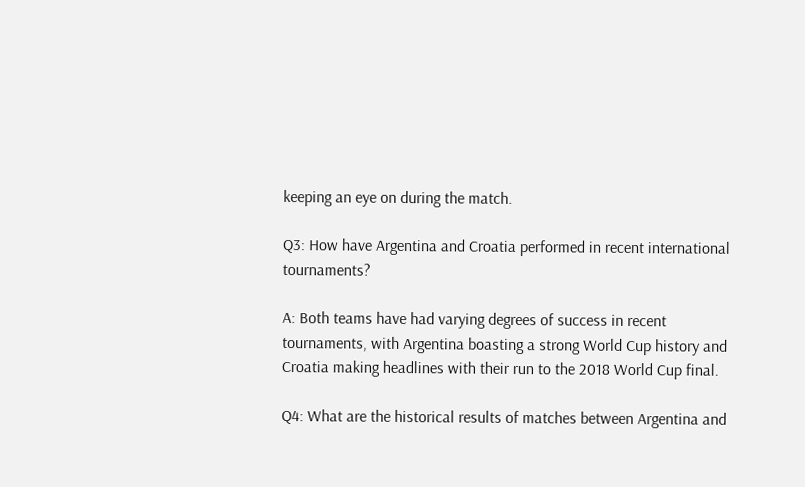keeping an eye on during the match.

Q3: How have Argentina and Croatia performed in recent international tournaments?

A: Both teams have had varying degrees of success in recent tournaments, with Argentina boasting a strong World Cup history and Croatia making headlines with their run to the 2018 World Cup final.

Q4: What are the historical results of matches between Argentina and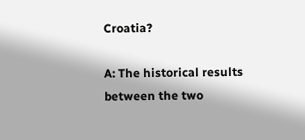Croatia?

A: The historical results between the two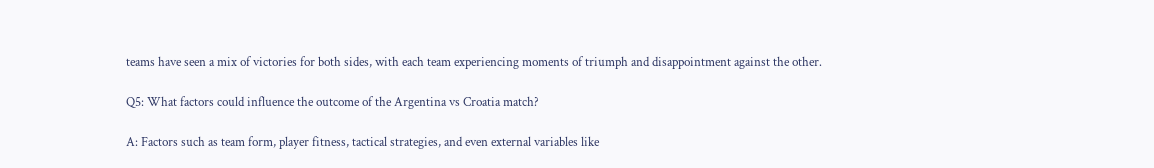teams have seen a mix of victories for both sides, with each team experiencing moments of triumph and disappointment against the other.

Q5: What factors could influence the outcome of the Argentina vs Croatia match?

A: Factors such as team form, player fitness, tactical strategies, and even external variables like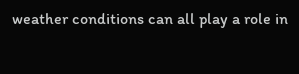weather conditions can all play a role in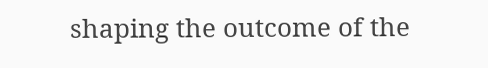shaping the outcome of the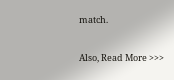match.

Also, Read More >>>